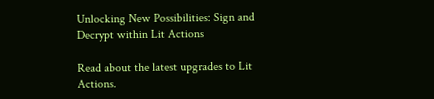Unlocking New Possibilities: Sign and Decrypt within Lit Actions

Read about the latest upgrades to Lit Actions.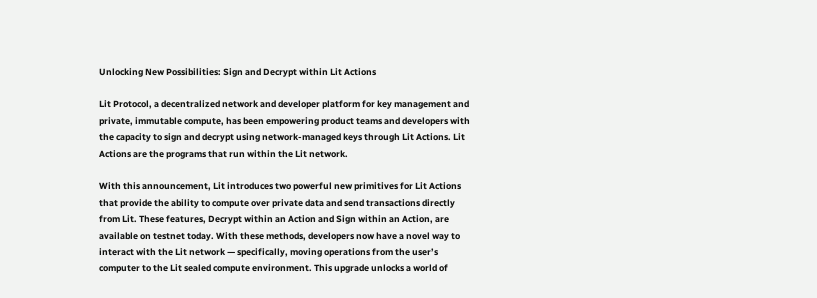Unlocking New Possibilities: Sign and Decrypt within Lit Actions

Lit Protocol, a decentralized network and developer platform for key management and private, immutable compute, has been empowering product teams and developers with the capacity to sign and decrypt using network-managed keys through Lit Actions. Lit Actions are the programs that run within the Lit network.

With this announcement, Lit introduces two powerful new primitives for Lit Actions that provide the ability to compute over private data and send transactions directly from Lit. These features, Decrypt within an Action and Sign within an Action, are available on testnet today. With these methods, developers now have a novel way to interact with the Lit network — specifically, moving operations from the user’s computer to the Lit sealed compute environment. This upgrade unlocks a world of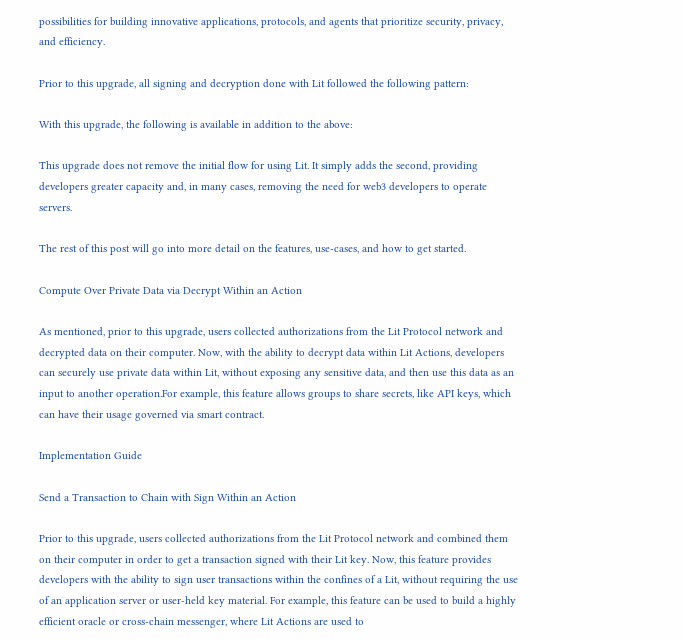possibilities for building innovative applications, protocols, and agents that prioritize security, privacy, and efficiency.

Prior to this upgrade, all signing and decryption done with Lit followed the following pattern:

With this upgrade, the following is available in addition to the above:

This upgrade does not remove the initial flow for using Lit. It simply adds the second, providing developers greater capacity and, in many cases, removing the need for web3 developers to operate servers.

The rest of this post will go into more detail on the features, use-cases, and how to get started.

Compute Over Private Data via Decrypt Within an Action

As mentioned, prior to this upgrade, users collected authorizations from the Lit Protocol network and decrypted data on their computer. Now, with the ability to decrypt data within Lit Actions, developers can securely use private data within Lit, without exposing any sensitive data, and then use this data as an input to another operation.For example, this feature allows groups to share secrets, like API keys, which can have their usage governed via smart contract.

Implementation Guide

Send a Transaction to Chain with Sign Within an Action

Prior to this upgrade, users collected authorizations from the Lit Protocol network and combined them on their computer in order to get a transaction signed with their Lit key. Now, this feature provides developers with the ability to sign user transactions within the confines of a Lit, without requiring the use of an application server or user-held key material. For example, this feature can be used to build a highly efficient oracle or cross-chain messenger, where Lit Actions are used to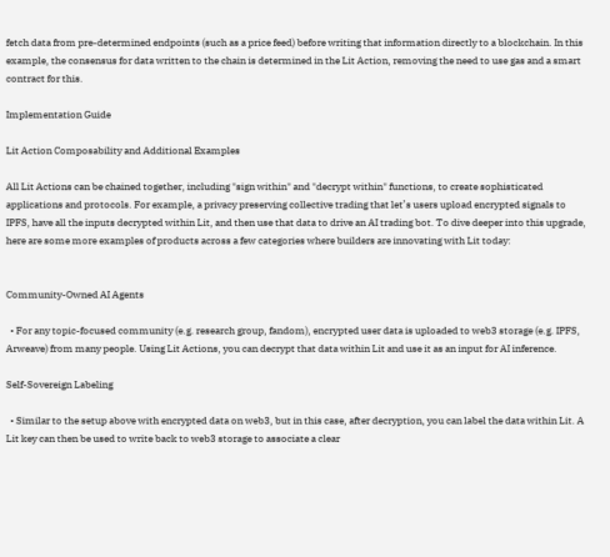fetch data from pre-determined endpoints (such as a price feed) before writing that information directly to a blockchain. In this example, the consensus for data written to the chain is determined in the Lit Action, removing the need to use gas and a smart contract for this.

Implementation Guide

Lit Action Composability and Additional Examples

All Lit Actions can be chained together, including "sign within" and "decrypt within" functions, to create sophisticated applications and protocols. For example, a privacy preserving collective trading that let’s users upload encrypted signals to IPFS, have all the inputs decrypted within Lit, and then use that data to drive an AI trading bot. To dive deeper into this upgrade, here are some more examples of products across a few categories where builders are innovating with Lit today:


Community-Owned AI Agents

  • For any topic-focused community (e.g. research group, fandom), encrypted user data is uploaded to web3 storage (e.g. IPFS, Arweave) from many people. Using Lit Actions, you can decrypt that data within Lit and use it as an input for AI inference.

Self-Sovereign Labeling

  • Similar to the setup above with encrypted data on web3, but in this case, after decryption, you can label the data within Lit. A Lit key can then be used to write back to web3 storage to associate a clear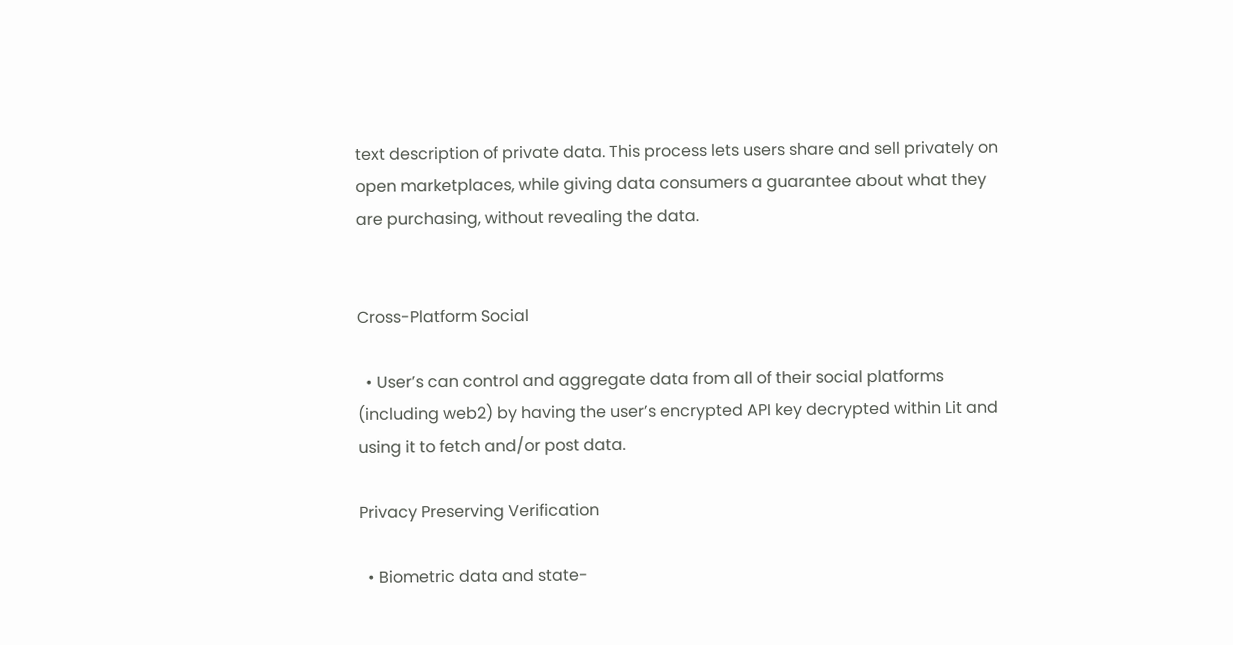text description of private data. This process lets users share and sell privately on open marketplaces, while giving data consumers a guarantee about what they are purchasing, without revealing the data.


Cross-Platform Social

  • User’s can control and aggregate data from all of their social platforms (including web2) by having the user’s encrypted API key decrypted within Lit and using it to fetch and/or post data.

Privacy Preserving Verification

  • Biometric data and state-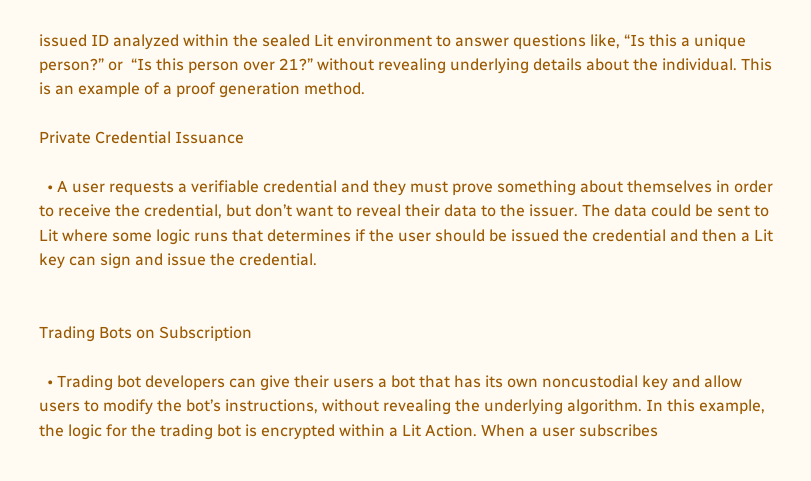issued ID analyzed within the sealed Lit environment to answer questions like, “Is this a unique person?” or  “Is this person over 21?” without revealing underlying details about the individual. This is an example of a proof generation method.

Private Credential Issuance

  • A user requests a verifiable credential and they must prove something about themselves in order to receive the credential, but don’t want to reveal their data to the issuer. The data could be sent to Lit where some logic runs that determines if the user should be issued the credential and then a Lit key can sign and issue the credential.


Trading Bots on Subscription

  • Trading bot developers can give their users a bot that has its own noncustodial key and allow users to modify the bot’s instructions, without revealing the underlying algorithm. In this example, the logic for the trading bot is encrypted within a Lit Action. When a user subscribes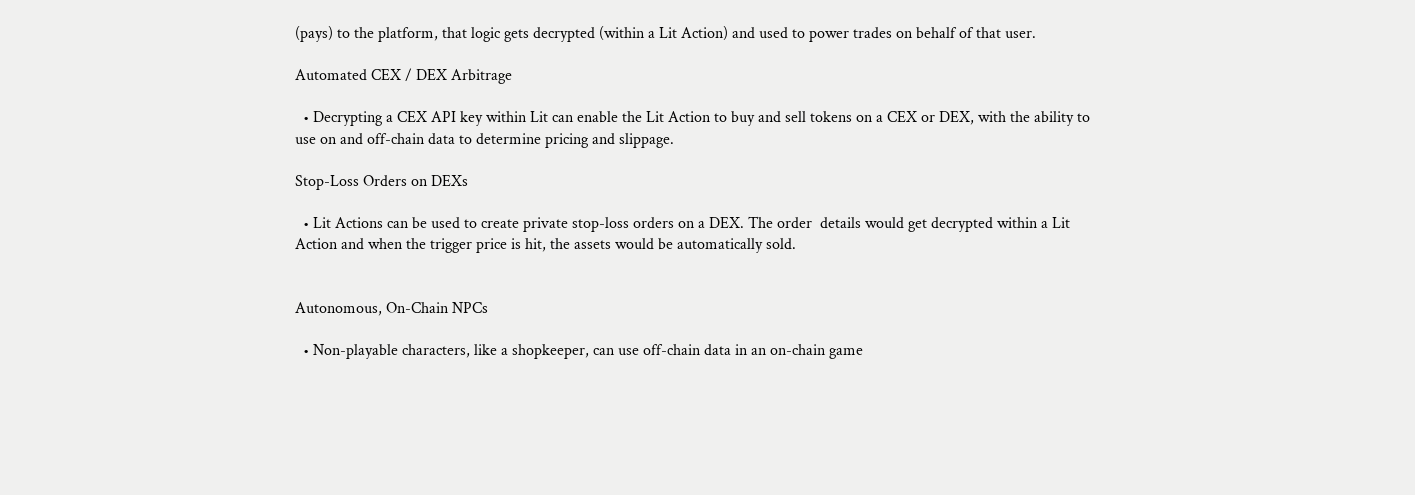(pays) to the platform, that logic gets decrypted (within a Lit Action) and used to power trades on behalf of that user.

Automated CEX / DEX Arbitrage

  • Decrypting a CEX API key within Lit can enable the Lit Action to buy and sell tokens on a CEX or DEX, with the ability to use on and off-chain data to determine pricing and slippage.

Stop-Loss Orders on DEXs

  • Lit Actions can be used to create private stop-loss orders on a DEX. The order  details would get decrypted within a Lit Action and when the trigger price is hit, the assets would be automatically sold.


Autonomous, On-Chain NPCs

  • Non-playable characters, like a shopkeeper, can use off-chain data in an on-chain game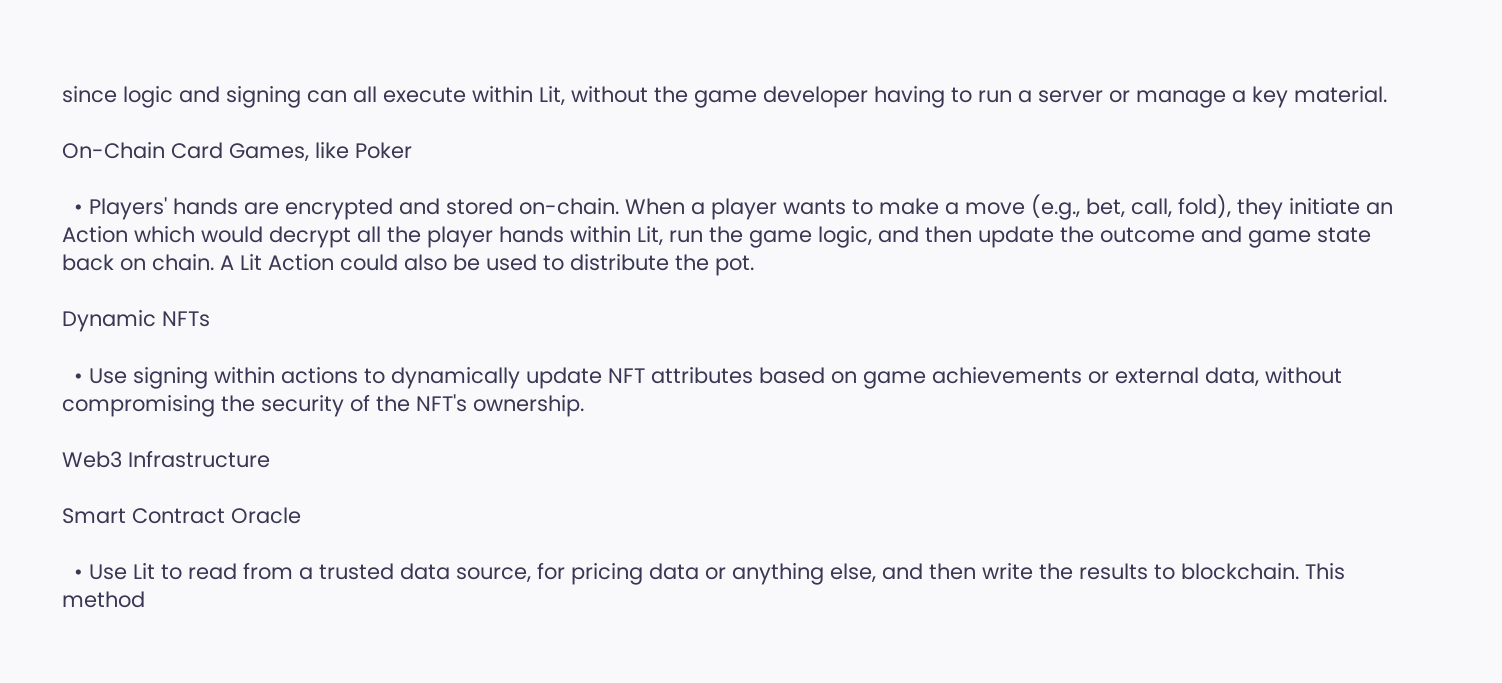since logic and signing can all execute within Lit, without the game developer having to run a server or manage a key material.

On-Chain Card Games, like Poker

  • Players' hands are encrypted and stored on-chain. When a player wants to make a move (e.g., bet, call, fold), they initiate an Action which would decrypt all the player hands within Lit, run the game logic, and then update the outcome and game state back on chain. A Lit Action could also be used to distribute the pot.

Dynamic NFTs

  • Use signing within actions to dynamically update NFT attributes based on game achievements or external data, without compromising the security of the NFT's ownership.

Web3 Infrastructure

Smart Contract Oracle

  • Use Lit to read from a trusted data source, for pricing data or anything else, and then write the results to blockchain. This method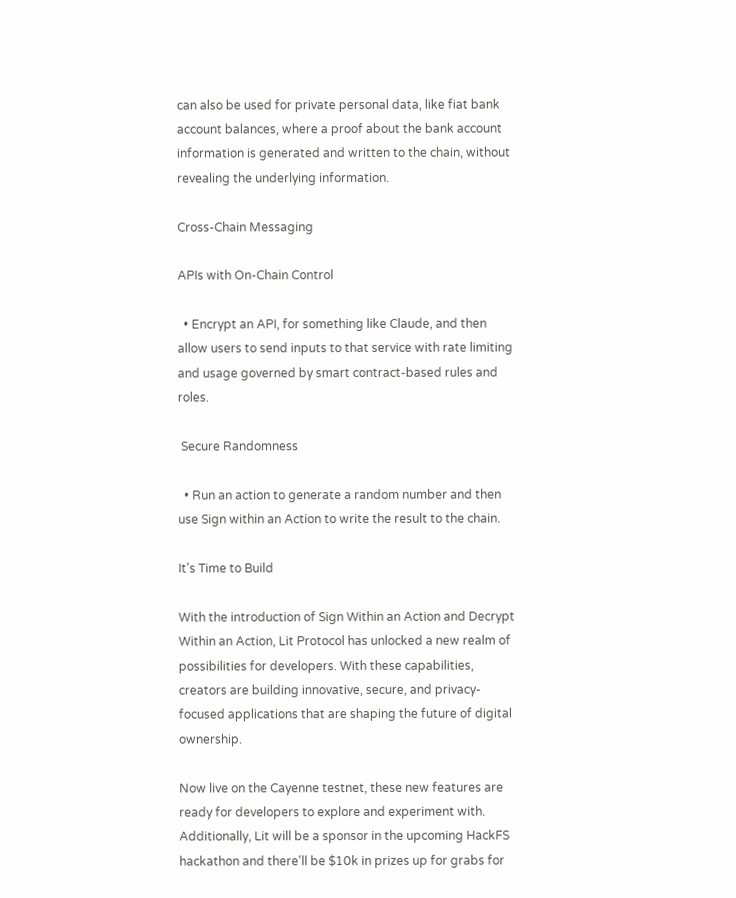can also be used for private personal data, like fiat bank account balances, where a proof about the bank account information is generated and written to the chain, without revealing the underlying information.

Cross-Chain Messaging

APIs with On-Chain Control

  • Encrypt an API, for something like Claude, and then allow users to send inputs to that service with rate limiting and usage governed by smart contract-based rules and roles.

 Secure Randomness

  • Run an action to generate a random number and then use Sign within an Action to write the result to the chain.

It’s Time to Build

With the introduction of Sign Within an Action and Decrypt Within an Action, Lit Protocol has unlocked a new realm of possibilities for developers. With these capabilities, creators are building innovative, secure, and privacy-focused applications that are shaping the future of digital ownership.

Now live on the Cayenne testnet, these new features are ready for developers to explore and experiment with. Additionally, Lit will be a sponsor in the upcoming HackFS hackathon and there'll be $10k in prizes up for grabs for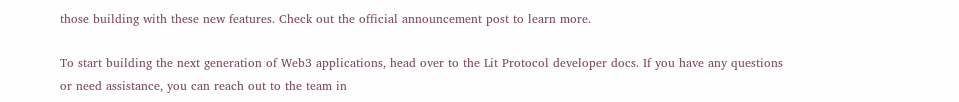those building with these new features. Check out the official announcement post to learn more.

To start building the next generation of Web3 applications, head over to the Lit Protocol developer docs. If you have any questions or need assistance, you can reach out to the team in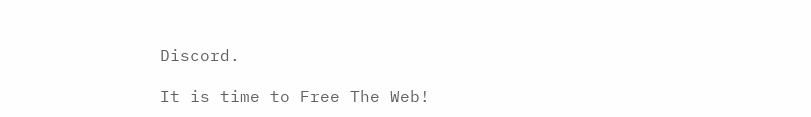Discord.

It is time to Free The Web!